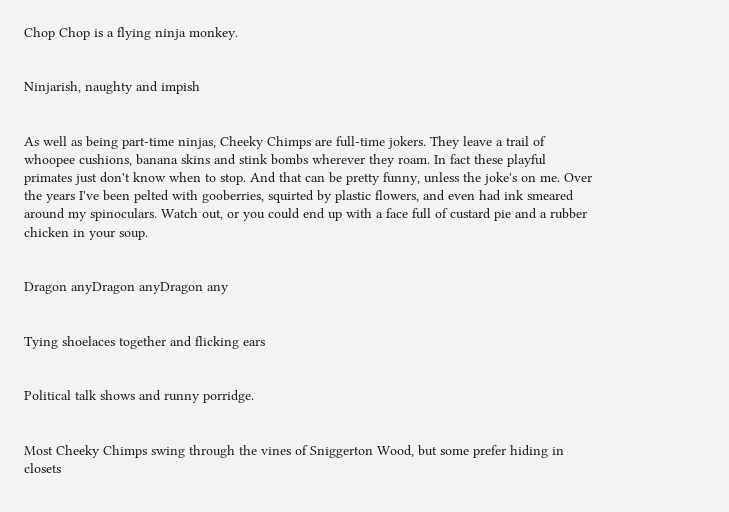Chop Chop is a flying ninja monkey.


Ninjarish, naughty and impish


As well as being part-time ninjas, Cheeky Chimps are full-time jokers. They leave a trail of whoopee cushions, banana skins and stink bombs wherever they roam. In fact these playful primates just don't know when to stop. And that can be pretty funny, unless the joke's on me. Over the years I've been pelted with gooberries, squirted by plastic flowers, and even had ink smeared around my spinoculars. Watch out, or you could end up with a face full of custard pie and a rubber chicken in your soup.


Dragon anyDragon anyDragon any


Tying shoelaces together and flicking ears


Political talk shows and runny porridge.


Most Cheeky Chimps swing through the vines of Sniggerton Wood, but some prefer hiding in closets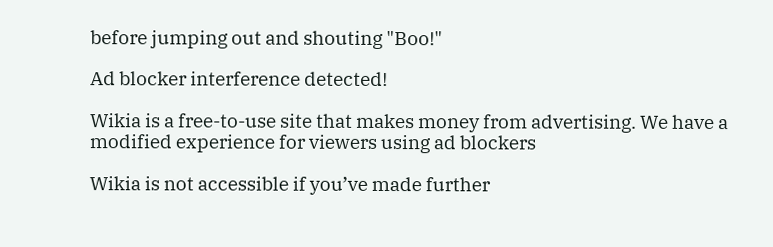before jumping out and shouting "Boo!"

Ad blocker interference detected!

Wikia is a free-to-use site that makes money from advertising. We have a modified experience for viewers using ad blockers

Wikia is not accessible if you’ve made further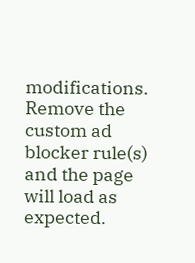modifications. Remove the custom ad blocker rule(s) and the page will load as expected.